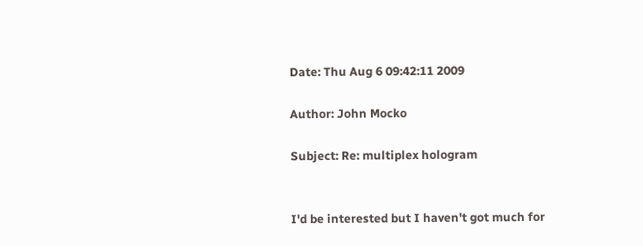Date: Thu Aug 6 09:42:11 2009

Author: John Mocko

Subject: Re: multiplex hologram


I'd be interested but I haven't got much for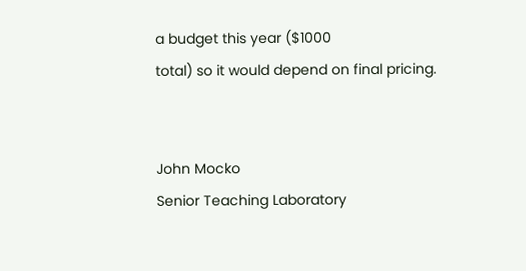a budget this year ($1000
total) so it would depend on final pricing.


John Mocko
Senior Teaching Laboratory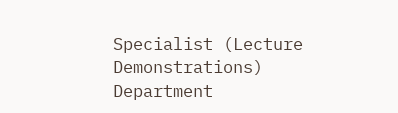Specialist (Lecture Demonstrations)
Department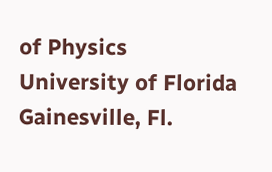of Physics
University of Florida
Gainesville, Fl.